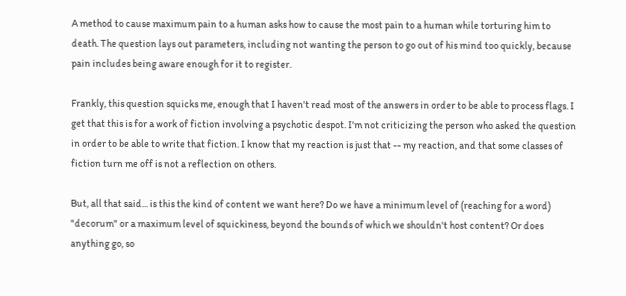A method to cause maximum pain to a human asks how to cause the most pain to a human while torturing him to death. The question lays out parameters, including not wanting the person to go out of his mind too quickly, because pain includes being aware enough for it to register.

Frankly, this question squicks me, enough that I haven't read most of the answers in order to be able to process flags. I get that this is for a work of fiction involving a psychotic despot. I'm not criticizing the person who asked the question in order to be able to write that fiction. I know that my reaction is just that -- my reaction, and that some classes of fiction turn me off is not a reflection on others.

But, all that said... is this the kind of content we want here? Do we have a minimum level of (reaching for a word) "decorum" or a maximum level of squickiness, beyond the bounds of which we shouldn't host content? Or does anything go, so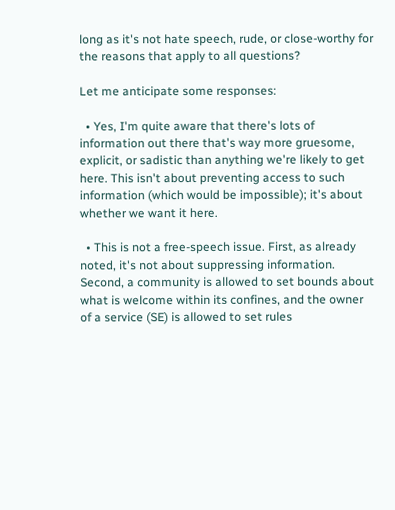long as it's not hate speech, rude, or close-worthy for the reasons that apply to all questions?

Let me anticipate some responses:

  • Yes, I'm quite aware that there's lots of information out there that's way more gruesome, explicit, or sadistic than anything we're likely to get here. This isn't about preventing access to such information (which would be impossible); it's about whether we want it here.

  • This is not a free-speech issue. First, as already noted, it's not about suppressing information. Second, a community is allowed to set bounds about what is welcome within its confines, and the owner of a service (SE) is allowed to set rules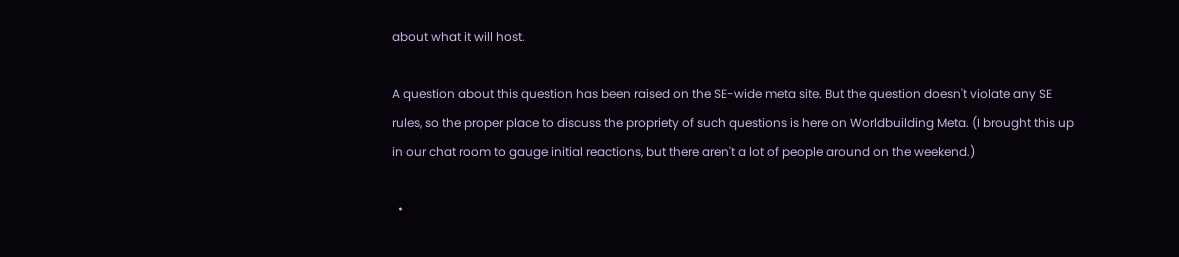about what it will host.

A question about this question has been raised on the SE-wide meta site. But the question doesn't violate any SE rules, so the proper place to discuss the propriety of such questions is here on Worldbuilding Meta. (I brought this up in our chat room to gauge initial reactions, but there aren't a lot of people around on the weekend.)

  •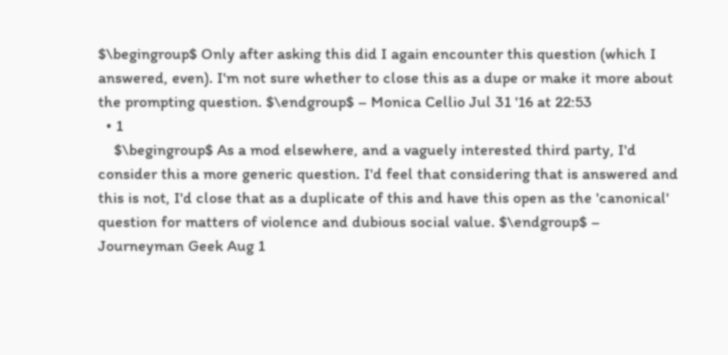$\begingroup$ Only after asking this did I again encounter this question (which I answered, even). I'm not sure whether to close this as a dupe or make it more about the prompting question. $\endgroup$ – Monica Cellio Jul 31 '16 at 22:53
  • 1
    $\begingroup$ As a mod elsewhere, and a vaguely interested third party, I'd consider this a more generic question. I'd feel that considering that is answered and this is not, I'd close that as a duplicate of this and have this open as the 'canonical' question for matters of violence and dubious social value. $\endgroup$ – Journeyman Geek Aug 1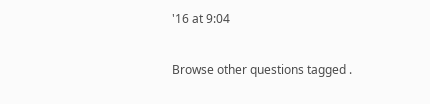'16 at 9:04

Browse other questions tagged .